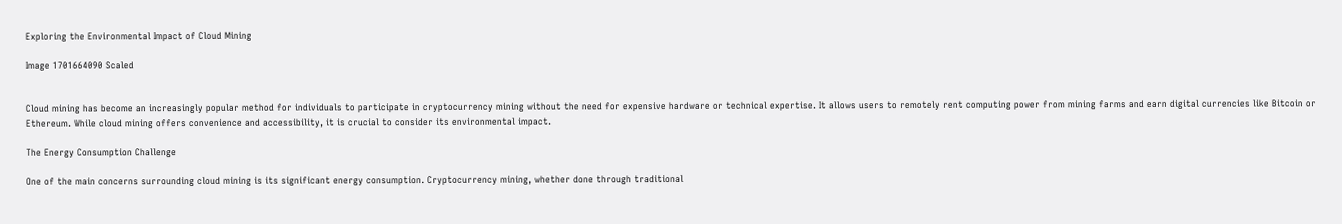Exploring the Environmental Impact of Cloud Mining

Image 1701664090 Scaled


Cloud mining has become an increasingly popular method for individuals to participate in cryptocurrency mining without the need for expensive hardware or technical expertise. It allows users to remotely rent computing power from mining farms and earn digital currencies like Bitcoin or Ethereum. While cloud mining offers convenience and accessibility, it is crucial to consider its environmental impact.

The Energy Consumption Challenge

One of the main concerns surrounding cloud mining is its significant energy consumption. Cryptocurrency mining, whether done through traditional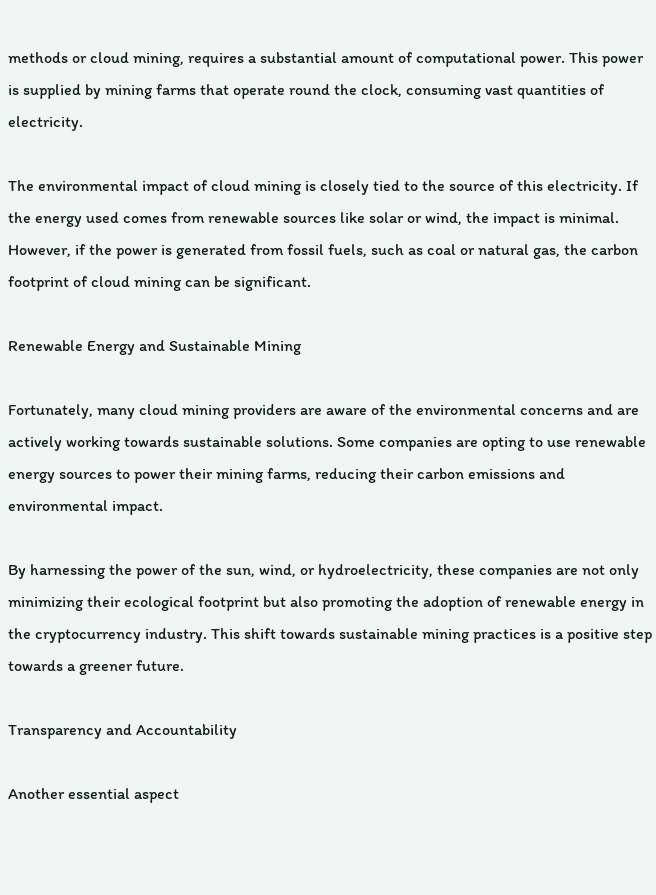methods or cloud mining, requires a substantial amount of computational power. This power is supplied by mining farms that operate round the clock, consuming vast quantities of electricity.

The environmental impact of cloud mining is closely tied to the source of this electricity. If the energy used comes from renewable sources like solar or wind, the impact is minimal. However, if the power is generated from fossil fuels, such as coal or natural gas, the carbon footprint of cloud mining can be significant.

Renewable Energy and Sustainable Mining

Fortunately, many cloud mining providers are aware of the environmental concerns and are actively working towards sustainable solutions. Some companies are opting to use renewable energy sources to power their mining farms, reducing their carbon emissions and environmental impact.

By harnessing the power of the sun, wind, or hydroelectricity, these companies are not only minimizing their ecological footprint but also promoting the adoption of renewable energy in the cryptocurrency industry. This shift towards sustainable mining practices is a positive step towards a greener future.

Transparency and Accountability

Another essential aspect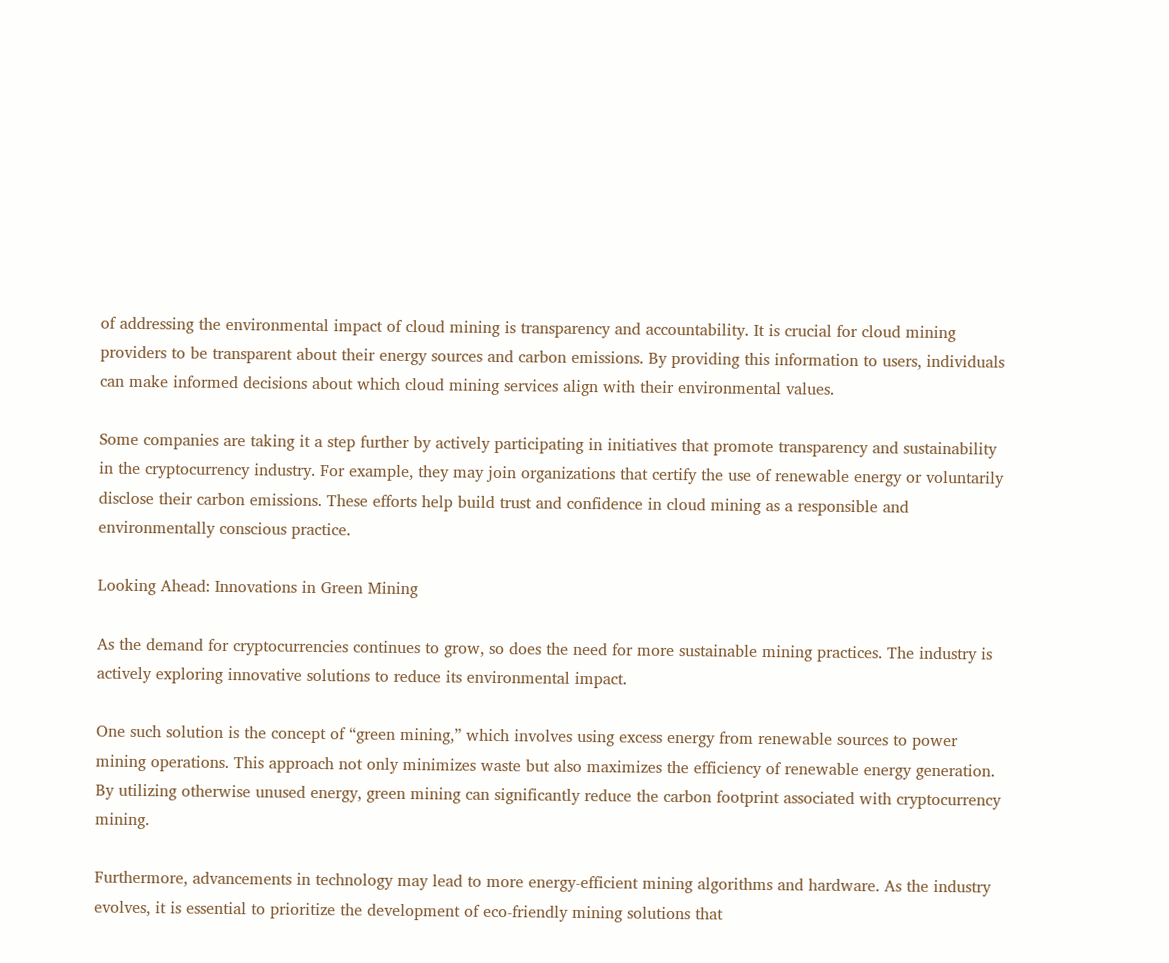of addressing the environmental impact of cloud mining is transparency and accountability. It is crucial for cloud mining providers to be transparent about their energy sources and carbon emissions. By providing this information to users, individuals can make informed decisions about which cloud mining services align with their environmental values.

Some companies are taking it a step further by actively participating in initiatives that promote transparency and sustainability in the cryptocurrency industry. For example, they may join organizations that certify the use of renewable energy or voluntarily disclose their carbon emissions. These efforts help build trust and confidence in cloud mining as a responsible and environmentally conscious practice.

Looking Ahead: Innovations in Green Mining

As the demand for cryptocurrencies continues to grow, so does the need for more sustainable mining practices. The industry is actively exploring innovative solutions to reduce its environmental impact.

One such solution is the concept of “green mining,” which involves using excess energy from renewable sources to power mining operations. This approach not only minimizes waste but also maximizes the efficiency of renewable energy generation. By utilizing otherwise unused energy, green mining can significantly reduce the carbon footprint associated with cryptocurrency mining.

Furthermore, advancements in technology may lead to more energy-efficient mining algorithms and hardware. As the industry evolves, it is essential to prioritize the development of eco-friendly mining solutions that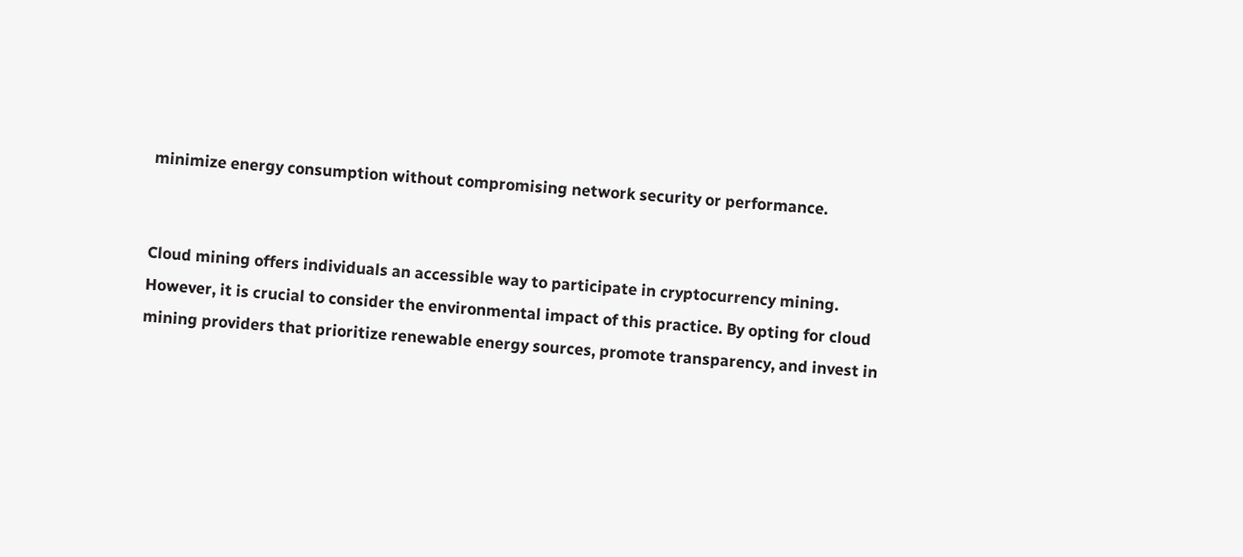minimize energy consumption without compromising network security or performance.


Cloud mining offers individuals an accessible way to participate in cryptocurrency mining. However, it is crucial to consider the environmental impact of this practice. By opting for cloud mining providers that prioritize renewable energy sources, promote transparency, and invest in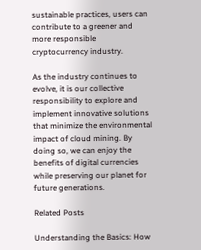sustainable practices, users can contribute to a greener and more responsible cryptocurrency industry.

As the industry continues to evolve, it is our collective responsibility to explore and implement innovative solutions that minimize the environmental impact of cloud mining. By doing so, we can enjoy the benefits of digital currencies while preserving our planet for future generations.

Related Posts

Understanding the Basics: How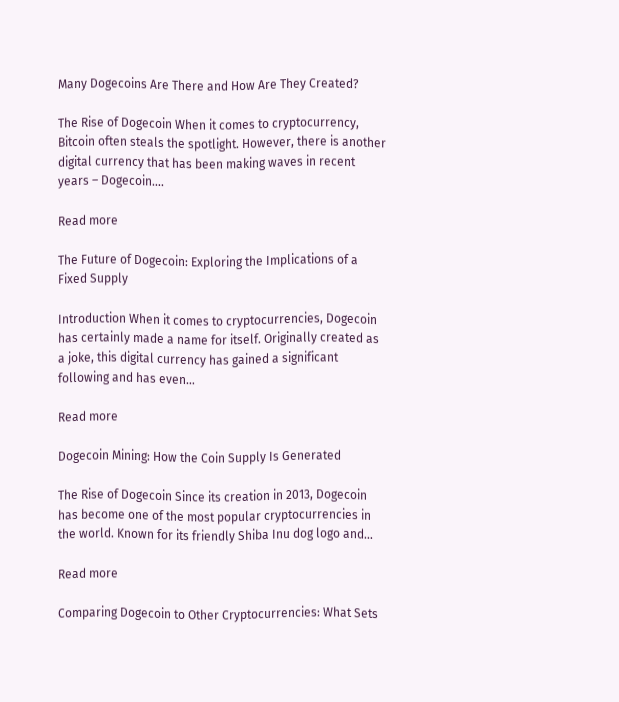Many Dogecoins Are There and How Are They Created?

The Rise of Dogecoin When it comes to cryptocurrency, Bitcoin often steals the spotlight. However, there is another digital currency that has been making waves in recent years – Dogecoin….

Read more

The Future of Dogecoin: Exploring the Implications of a Fixed Supply

Introduction When it comes to cryptocurrencies, Dogecoin has certainly made a name for itself. Originally created as a joke, this digital currency has gained a significant following and has even…

Read more

Dogecoin Mining: How the Coin Supply Is Generated

The Rise of Dogecoin Since its creation in 2013, Dogecoin has become one of the most popular cryptocurrencies in the world. Known for its friendly Shiba Inu dog logo and…

Read more

Comparing Dogecoin to Other Cryptocurrencies: What Sets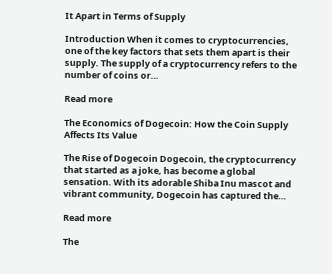It Apart in Terms of Supply

Introduction When it comes to cryptocurrencies, one of the key factors that sets them apart is their supply. The supply of a cryptocurrency refers to the number of coins or…

Read more

The Economics of Dogecoin: How the Coin Supply Affects Its Value

The Rise of Dogecoin Dogecoin, the cryptocurrency that started as a joke, has become a global sensation. With its adorable Shiba Inu mascot and vibrant community, Dogecoin has captured the…

Read more

The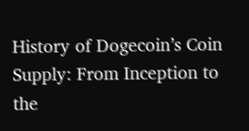History of Dogecoin’s Coin Supply: From Inception to the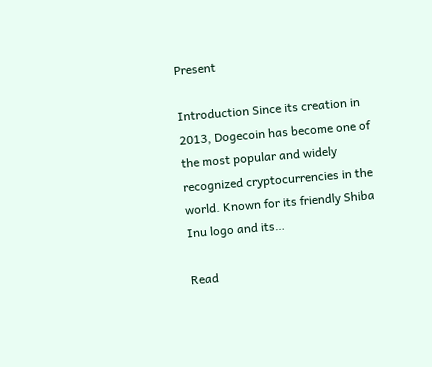Present

Introduction Since its creation in 2013, Dogecoin has become one of the most popular and widely recognized cryptocurrencies in the world. Known for its friendly Shiba Inu logo and its…

Read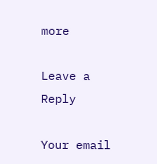more

Leave a Reply

Your email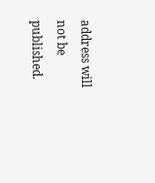address will not be published.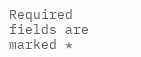Required fields are marked *